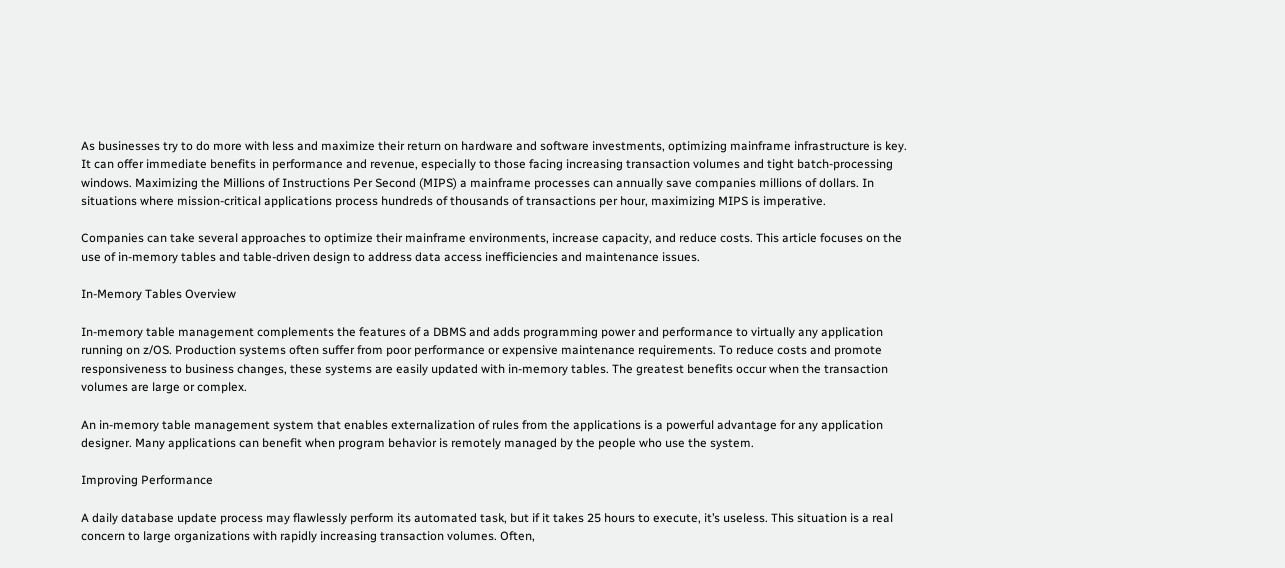As businesses try to do more with less and maximize their return on hardware and software investments, optimizing mainframe infrastructure is key. It can offer immediate benefits in performance and revenue, especially to those facing increasing transaction volumes and tight batch-processing windows. Maximizing the Millions of Instructions Per Second (MIPS) a mainframe processes can annually save companies millions of dollars. In situations where mission-critical applications process hundreds of thousands of transactions per hour, maximizing MIPS is imperative.

Companies can take several approaches to optimize their mainframe environments, increase capacity, and reduce costs. This article focuses on the use of in-memory tables and table-driven design to address data access inefficiencies and maintenance issues.

In-Memory Tables Overview

In-memory table management complements the features of a DBMS and adds programming power and performance to virtually any application running on z/OS. Production systems often suffer from poor performance or expensive maintenance requirements. To reduce costs and promote responsiveness to business changes, these systems are easily updated with in-memory tables. The greatest benefits occur when the transaction volumes are large or complex.

An in-memory table management system that enables externalization of rules from the applications is a powerful advantage for any application designer. Many applications can benefit when program behavior is remotely managed by the people who use the system.

Improving Performance

A daily database update process may flawlessly perform its automated task, but if it takes 25 hours to execute, it’s useless. This situation is a real concern to large organizations with rapidly increasing transaction volumes. Often,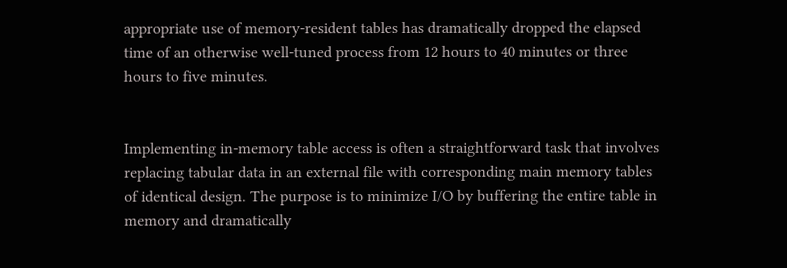appropriate use of memory-resident tables has dramatically dropped the elapsed time of an otherwise well-tuned process from 12 hours to 40 minutes or three hours to five minutes.


Implementing in-memory table access is often a straightforward task that involves replacing tabular data in an external file with corresponding main memory tables of identical design. The purpose is to minimize I/O by buffering the entire table in memory and dramatically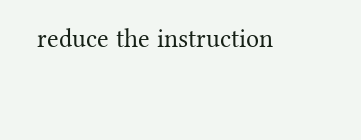reduce the instruction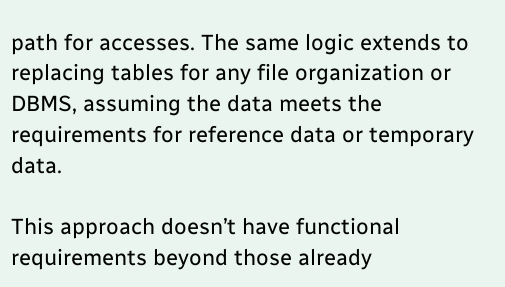path for accesses. The same logic extends to replacing tables for any file organization or DBMS, assuming the data meets the requirements for reference data or temporary data.

This approach doesn’t have functional requirements beyond those already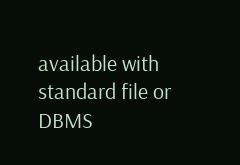available with standard file or DBMS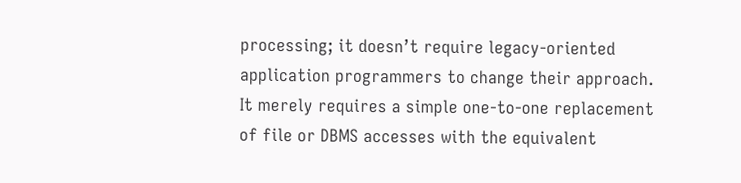processing; it doesn’t require legacy-oriented application programmers to change their approach. It merely requires a simple one-to-one replacement of file or DBMS accesses with the equivalent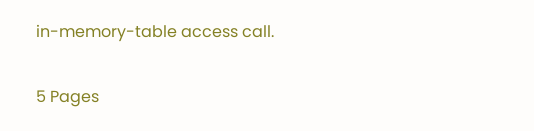in-memory-table access call.

5 Pages